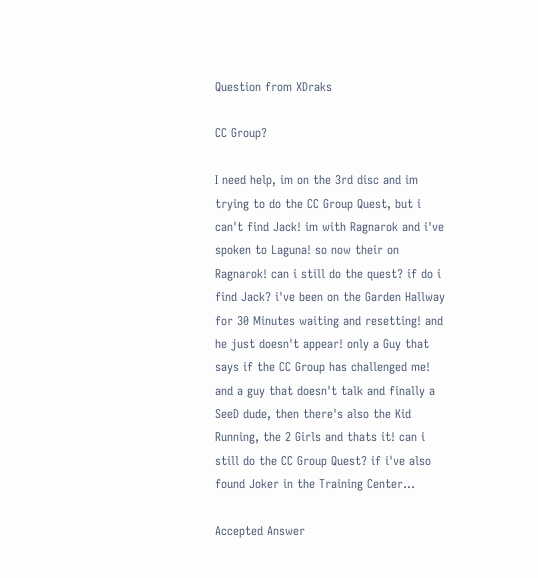Question from XDraks

CC Group?

I need help, im on the 3rd disc and im trying to do the CC Group Quest, but i can't find Jack! im with Ragnarok and i've spoken to Laguna! so now their on Ragnarok! can i still do the quest? if do i find Jack? i've been on the Garden Hallway for 30 Minutes waiting and resetting! and he just doesn't appear! only a Guy that says if the CC Group has challenged me! and a guy that doesn't talk and finally a SeeD dude, then there's also the Kid Running, the 2 Girls and thats it! can i still do the CC Group Quest? if i've also found Joker in the Training Center...

Accepted Answer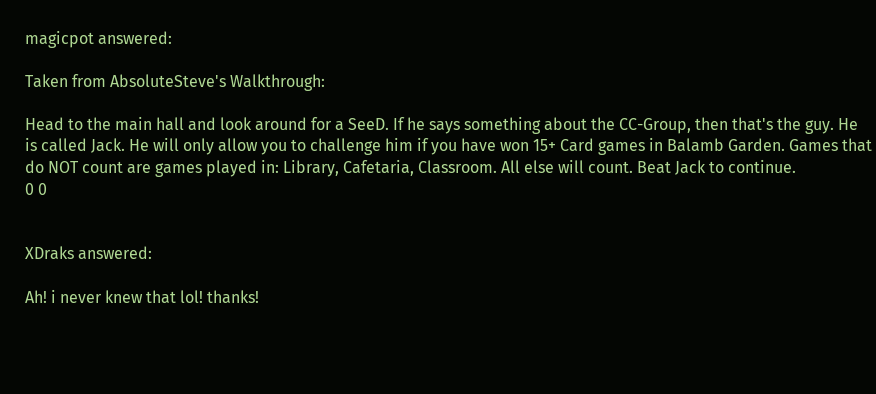magicpot answered:

Taken from AbsoluteSteve's Walkthrough:

Head to the main hall and look around for a SeeD. If he says something about the CC-Group, then that's the guy. He is called Jack. He will only allow you to challenge him if you have won 15+ Card games in Balamb Garden. Games that do NOT count are games played in: Library, Cafetaria, Classroom. All else will count. Beat Jack to continue.
0 0


XDraks answered:

Ah! i never knew that lol! thanks!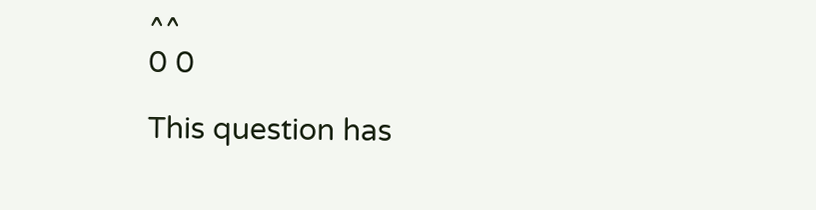^^
0 0

This question has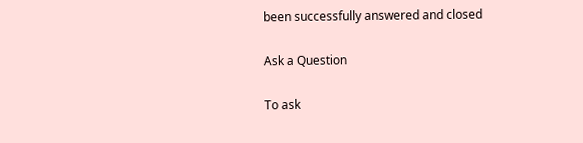been successfully answered and closed

Ask a Question

To ask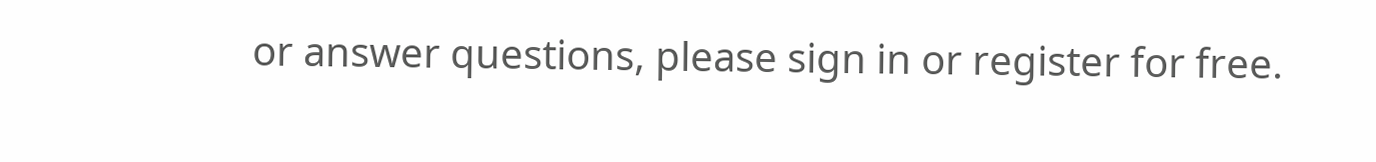or answer questions, please sign in or register for free.